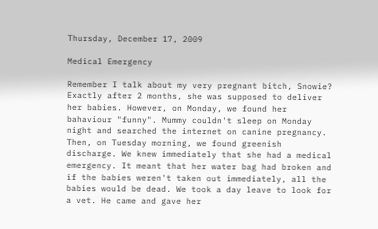Thursday, December 17, 2009

Medical Emergency

Remember I talk about my very pregnant bitch, Snowie? Exactly after 2 months, she was supposed to deliver her babies. However, on Monday, we found her bahaviour "funny". Mummy couldn't sleep on Monday night and searched the internet on canine pregnancy. Then, on Tuesday morning, we found greenish discharge. We knew immediately that she had a medical emergency. It meant that her water bag had broken and if the babies weren't taken out immediately, all the babies would be dead. We took a day leave to look for a vet. He came and gave her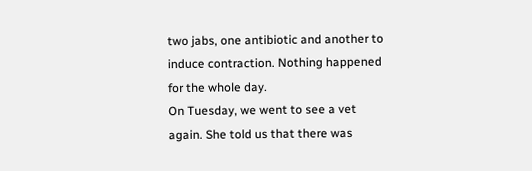two jabs, one antibiotic and another to induce contraction. Nothing happened for the whole day.
On Tuesday, we went to see a vet again. She told us that there was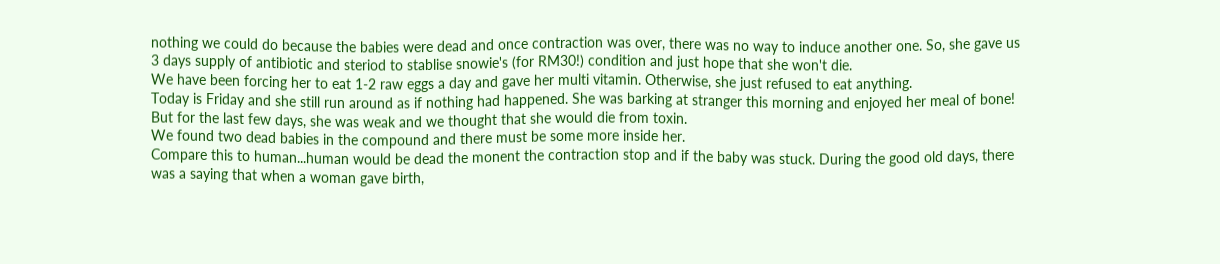nothing we could do because the babies were dead and once contraction was over, there was no way to induce another one. So, she gave us 3 days supply of antibiotic and steriod to stablise snowie's (for RM30!) condition and just hope that she won't die.
We have been forcing her to eat 1-2 raw eggs a day and gave her multi vitamin. Otherwise, she just refused to eat anything.
Today is Friday and she still run around as if nothing had happened. She was barking at stranger this morning and enjoyed her meal of bone!
But for the last few days, she was weak and we thought that she would die from toxin.
We found two dead babies in the compound and there must be some more inside her.
Compare this to human...human would be dead the monent the contraction stop and if the baby was stuck. During the good old days, there was a saying that when a woman gave birth,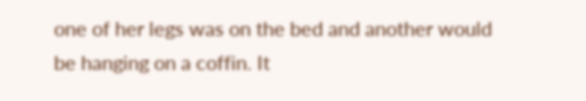one of her legs was on the bed and another would be hanging on a coffin. It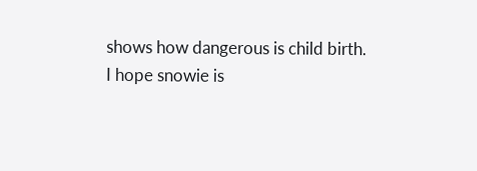shows how dangerous is child birth.
I hope snowie is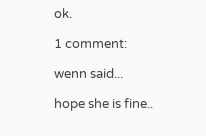ok.

1 comment:

wenn said...

hope she is fine..